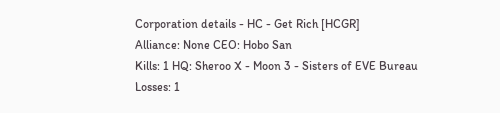Corporation details - HC - Get Rich [HCGR]
Alliance: None CEO: Hobo San
Kills: 1 HQ: Sheroo X - Moon 3 - Sisters of EVE Bureau
Losses: 1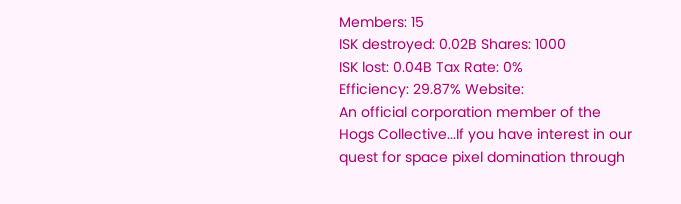Members: 15
ISK destroyed: 0.02B Shares: 1000
ISK lost: 0.04B Tax Rate: 0%
Efficiency: 29.87% Website:
An official corporation member of the Hogs Collective...If you have interest in our quest for space pixel domination through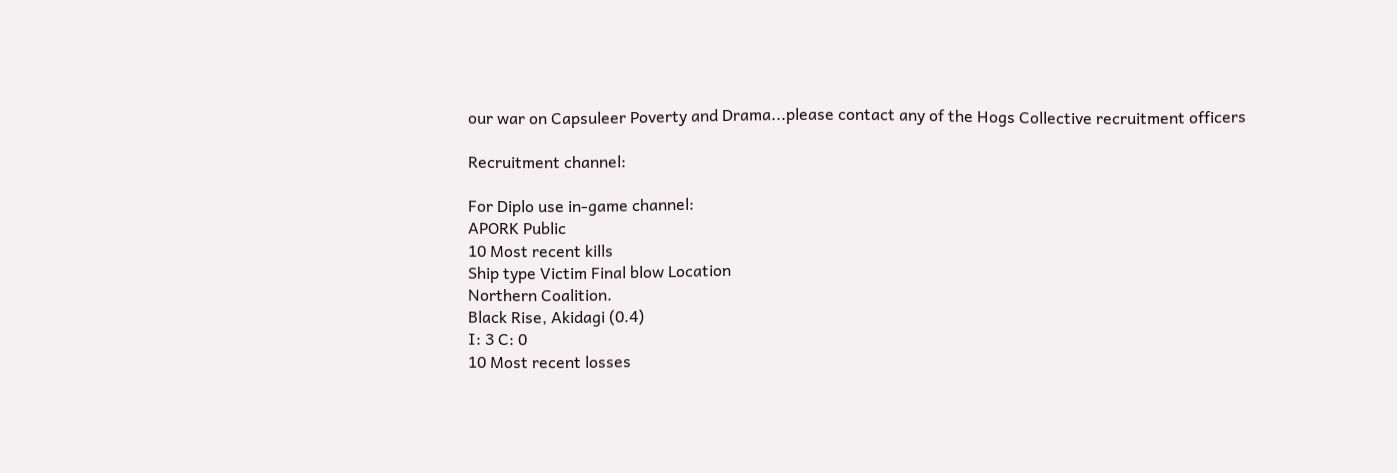our war on Capsuleer Poverty and Drama...please contact any of the Hogs Collective recruitment officers

Recruitment channel:

For Diplo use in-game channel:
APORK Public
10 Most recent kills
Ship type Victim Final blow Location
Northern Coalition.
Black Rise, Akidagi (0.4)
I: 3 C: 0
10 Most recent losses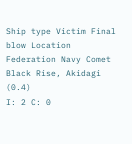Ship type Victim Final blow Location
Federation Navy Comet
Black Rise, Akidagi (0.4)
I: 2 C: 0